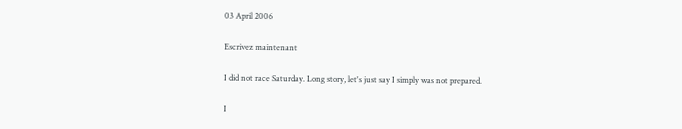03 April 2006

Escrivez maintenant

I did not race Saturday. Long story, let's just say I simply was not prepared.

I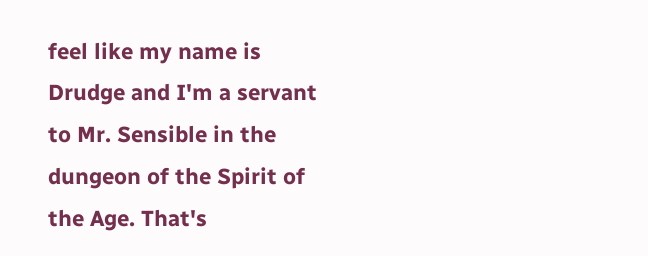feel like my name is Drudge and I'm a servant to Mr. Sensible in the dungeon of the Spirit of the Age. That's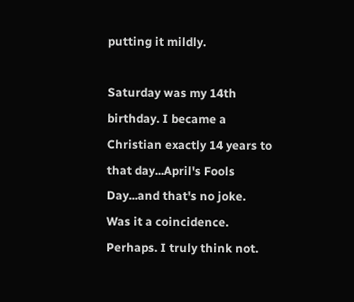putting it mildly.

Saturday was my 14th birthday. I became a Christian exactly 14 years to that day...April's Fools Day...and that's no joke. Was it a coincidence. Perhaps. I truly think not.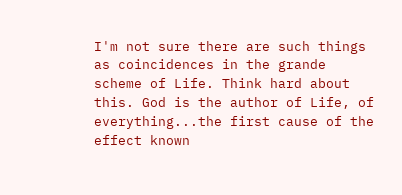I'm not sure there are such things as coincidences in the grande scheme of Life. Think hard about this. God is the author of Life, of everything...the first cause of the effect known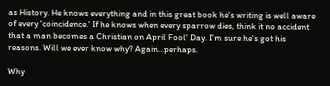as History. He knows everything and in this great book he's writing is well aware of every 'coincidence.' If he knows when every sparrow dies, think it no accident that a man becomes a Christian on April Fool' Day. I'm sure he's got his reasons. Will we ever know why? Again...perhaps.

Why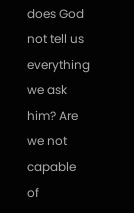does God not tell us everything we ask him? Are we not capable of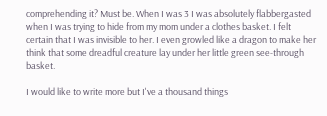comprehending it? Must be. When I was 3 I was absolutely flabbergasted when I was trying to hide from my mom under a clothes basket. I felt certain that I was invisible to her. I even growled like a dragon to make her think that some dreadful creature lay under her little green see-through basket.

I would like to write more but I've a thousand things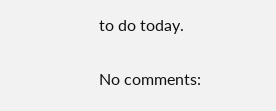to do today.

No comments: